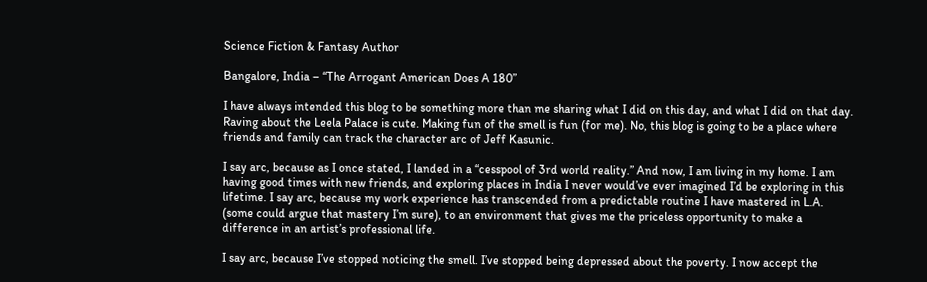Science Fiction & Fantasy Author

Bangalore, India – “The Arrogant American Does A 180”

I have always intended this blog to be something more than me sharing what I did on this day, and what I did on that day. Raving about the Leela Palace is cute. Making fun of the smell is fun (for me). No, this blog is going to be a place where friends and family can track the character arc of Jeff Kasunic.

I say arc, because as I once stated, I landed in a “cesspool of 3rd world reality.” And now, I am living in my home. I am having good times with new friends, and exploring places in India I never would’ve ever imagined I’d be exploring in this lifetime. I say arc, because my work experience has transcended from a predictable routine I have mastered in L.A. (some could argue that mastery I’m sure), to an environment that gives me the priceless opportunity to make a difference in an artist’s professional life.

I say arc, because I’ve stopped noticing the smell. I’ve stopped being depressed about the poverty. I now accept the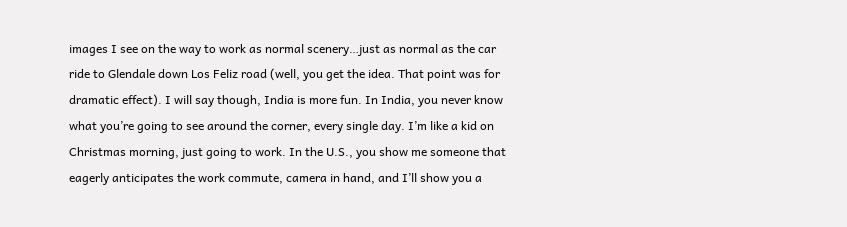images I see on the way to work as normal scenery…just as normal as the car ride to Glendale down Los Feliz road (well, you get the idea. That point was for dramatic effect). I will say though, India is more fun. In India, you never know what you’re going to see around the corner, every single day. I’m like a kid on Christmas morning, just going to work. In the U.S., you show me someone that eagerly anticipates the work commute, camera in hand, and I’ll show you a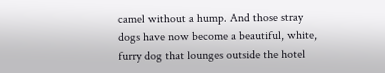camel without a hump. And those stray dogs have now become a beautiful, white, furry dog that lounges outside the hotel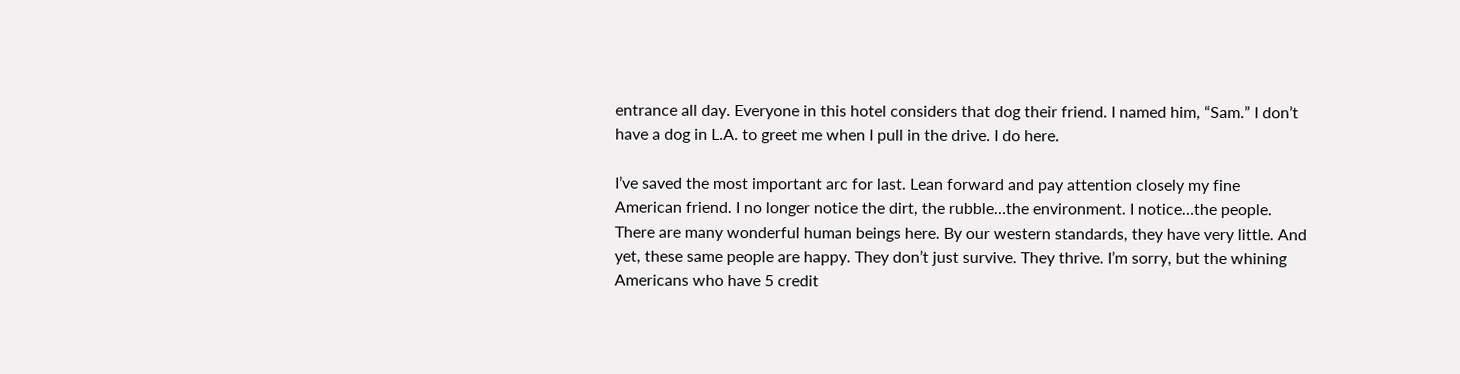entrance all day. Everyone in this hotel considers that dog their friend. I named him, “Sam.” I don’t have a dog in L.A. to greet me when I pull in the drive. I do here.

I’ve saved the most important arc for last. Lean forward and pay attention closely my fine American friend. I no longer notice the dirt, the rubble…the environment. I notice…the people. There are many wonderful human beings here. By our western standards, they have very little. And yet, these same people are happy. They don’t just survive. They thrive. I’m sorry, but the whining Americans who have 5 credit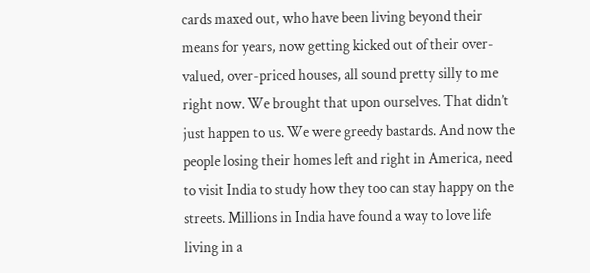cards maxed out, who have been living beyond their means for years, now getting kicked out of their over-valued, over-priced houses, all sound pretty silly to me right now. We brought that upon ourselves. That didn’t just happen to us. We were greedy bastards. And now the people losing their homes left and right in America, need to visit India to study how they too can stay happy on the streets. Millions in India have found a way to love life living in a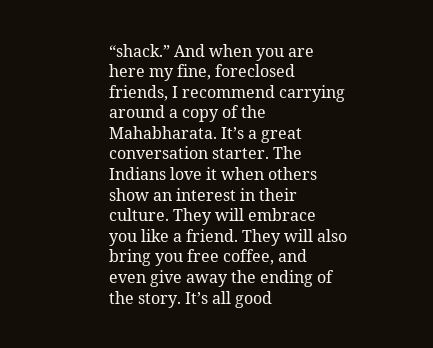“shack.” And when you are here my fine, foreclosed friends, I recommend carrying around a copy of the Mahabharata. It’s a great conversation starter. The Indians love it when others show an interest in their culture. They will embrace you like a friend. They will also bring you free coffee, and even give away the ending of the story. It’s all good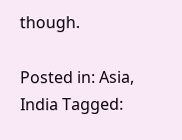though.

Posted in: Asia, India Tagged: